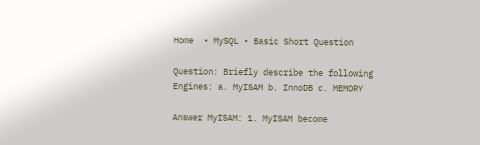Home  • MySQL • Basic Short Question

Question: Briefly describe the following Engines: a. MyISAM b. InnoDB c. MEMORY

Answer MyISAM: 1. MyISAM become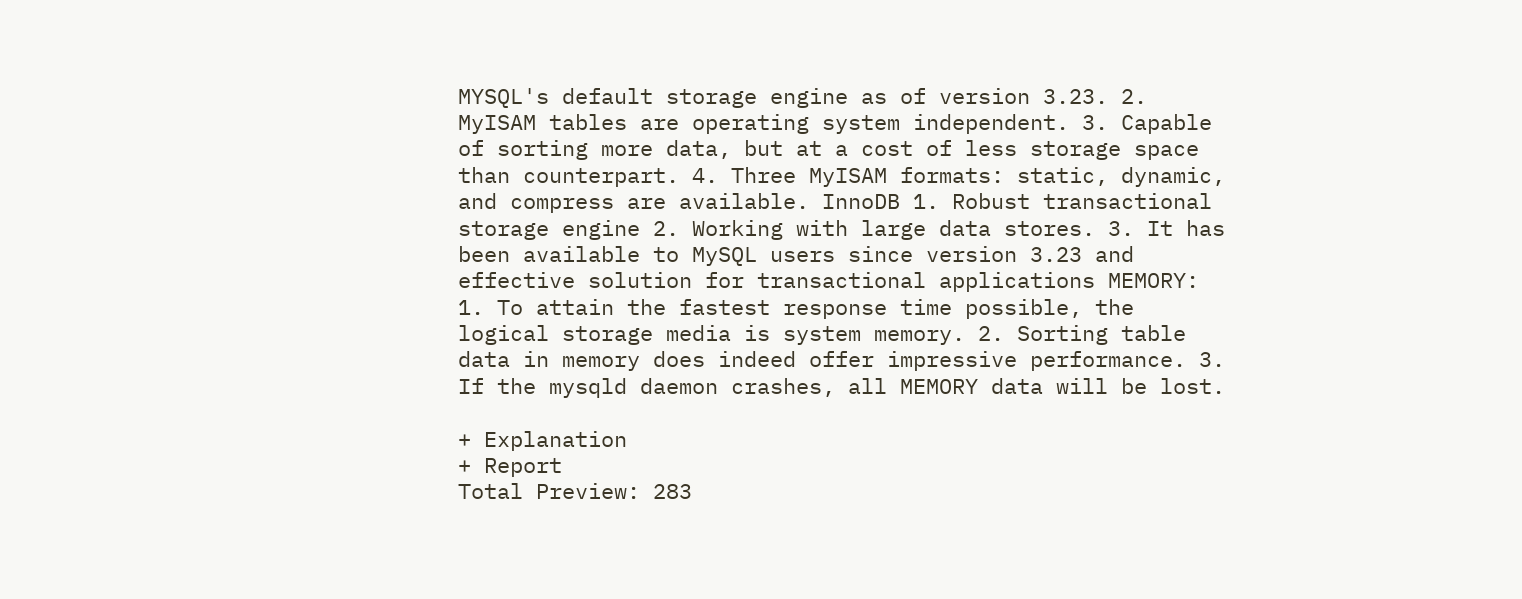MYSQL's default storage engine as of version 3.23. 2. MyISAM tables are operating system independent. 3. Capable of sorting more data, but at a cost of less storage space than counterpart. 4. Three MyISAM formats: static, dynamic, and compress are available. InnoDB 1. Robust transactional storage engine 2. Working with large data stores. 3. It has been available to MySQL users since version 3.23 and effective solution for transactional applications MEMORY: 1. To attain the fastest response time possible, the logical storage media is system memory. 2. Sorting table data in memory does indeed offer impressive performance. 3. If the mysqld daemon crashes, all MEMORY data will be lost.

+ Explanation
+ Report
Total Preview: 283